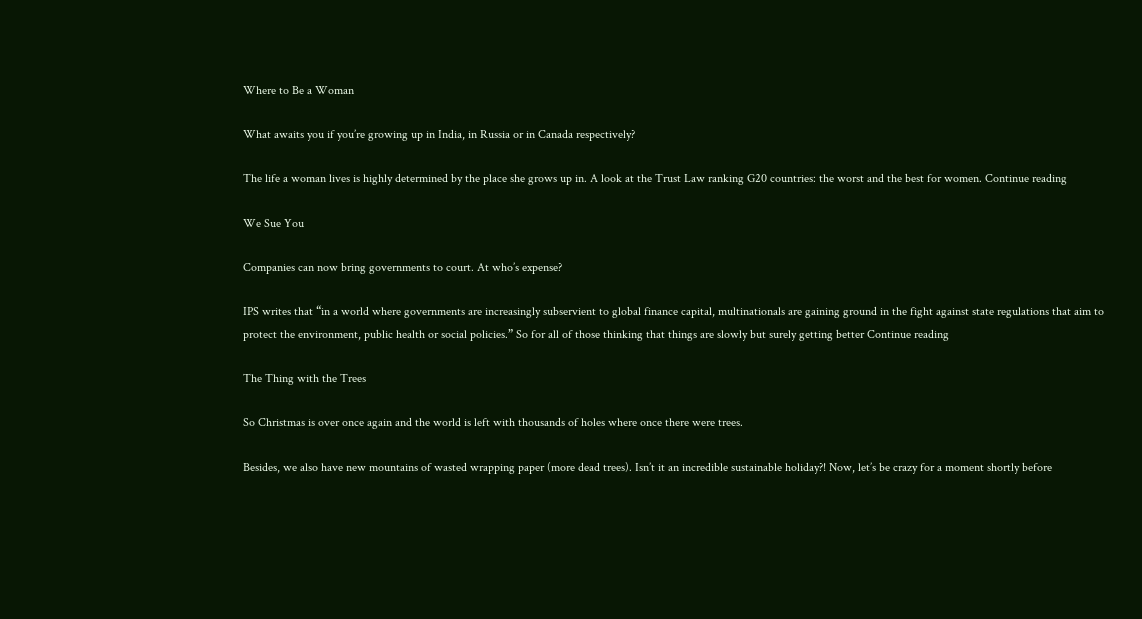Where to Be a Woman

What awaits you if you’re growing up in India, in Russia or in Canada respectively?

The life a woman lives is highly determined by the place she grows up in. A look at the Trust Law ranking G20 countries: the worst and the best for women. Continue reading

We Sue You

Companies can now bring governments to court. At who’s expense?

IPS writes that “in a world where governments are increasingly subservient to global finance capital, multinationals are gaining ground in the fight against state regulations that aim to protect the environment, public health or social policies.” So for all of those thinking that things are slowly but surely getting better Continue reading

The Thing with the Trees

So Christmas is over once again and the world is left with thousands of holes where once there were trees.

Besides, we also have new mountains of wasted wrapping paper (more dead trees). Isn’t it an incredible sustainable holiday?! Now, let’s be crazy for a moment shortly before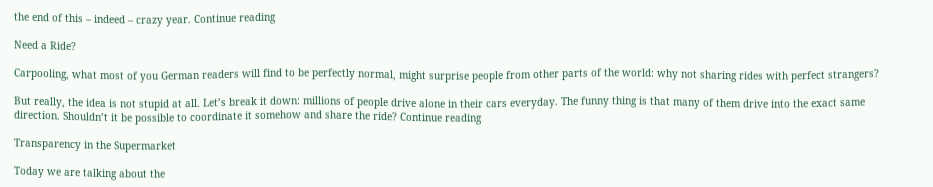the end of this – indeed – crazy year. Continue reading

Need a Ride?

Carpooling, what most of you German readers will find to be perfectly normal, might surprise people from other parts of the world: why not sharing rides with perfect strangers?

But really, the idea is not stupid at all. Let’s break it down: millions of people drive alone in their cars everyday. The funny thing is that many of them drive into the exact same direction. Shouldn’t it be possible to coordinate it somehow and share the ride? Continue reading

Transparency in the Supermarket

Today we are talking about the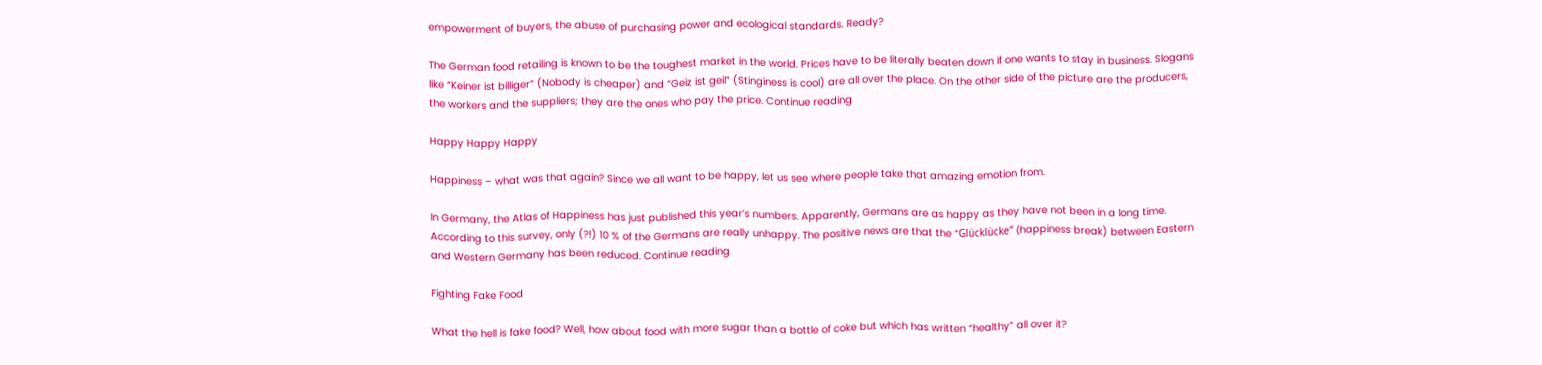empowerment of buyers, the abuse of purchasing power and ecological standards. Ready?

The German food retailing is known to be the toughest market in the world. Prices have to be literally beaten down if one wants to stay in business. Slogans like “Keiner ist billiger” (Nobody is cheaper) and “Geiz ist geil” (Stinginess is cool) are all over the place. On the other side of the picture are the producers, the workers and the suppliers; they are the ones who pay the price. Continue reading

Happy Happy Happy

Happiness – what was that again? Since we all want to be happy, let us see where people take that amazing emotion from.

In Germany, the Atlas of Happiness has just published this year’s numbers. Apparently, Germans are as happy as they have not been in a long time. According to this survey, only (?!) 10 % of the Germans are really unhappy. The positive news are that the “Glücklücke” (happiness break) between Eastern and Western Germany has been reduced. Continue reading

Fighting Fake Food

What the hell is fake food? Well, how about food with more sugar than a bottle of coke but which has written “healthy” all over it?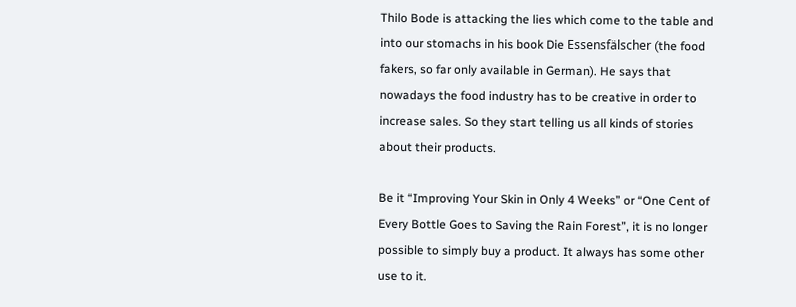Thilo Bode is attacking the lies which come to the table and into our stomachs in his book Die Essensfälscher (the food fakers, so far only available in German). He says that nowadays the food industry has to be creative in order to increase sales. So they start telling us all kinds of stories about their products.

Be it “Improving Your Skin in Only 4 Weeks” or “One Cent of Every Bottle Goes to Saving the Rain Forest”, it is no longer possible to simply buy a product. It always has some other use to it.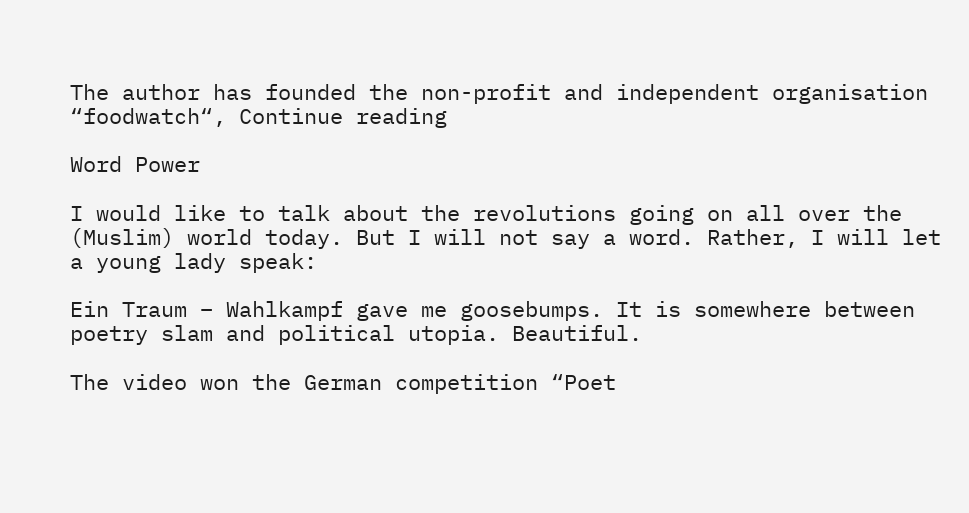The author has founded the non-profit and independent organisation “foodwatch“, Continue reading

Word Power

I would like to talk about the revolutions going on all over the (Muslim) world today. But I will not say a word. Rather, I will let a young lady speak:

Ein Traum – Wahlkampf gave me goosebumps. It is somewhere between poetry slam and political utopia. Beautiful.

The video won the German competition “Poet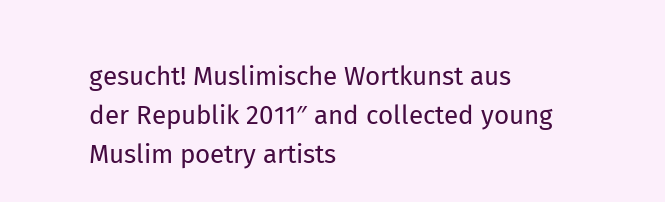gesucht! Muslimische Wortkunst aus der Republik 2011″ and collected young Muslim poetry artists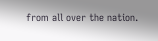from all over the nation.